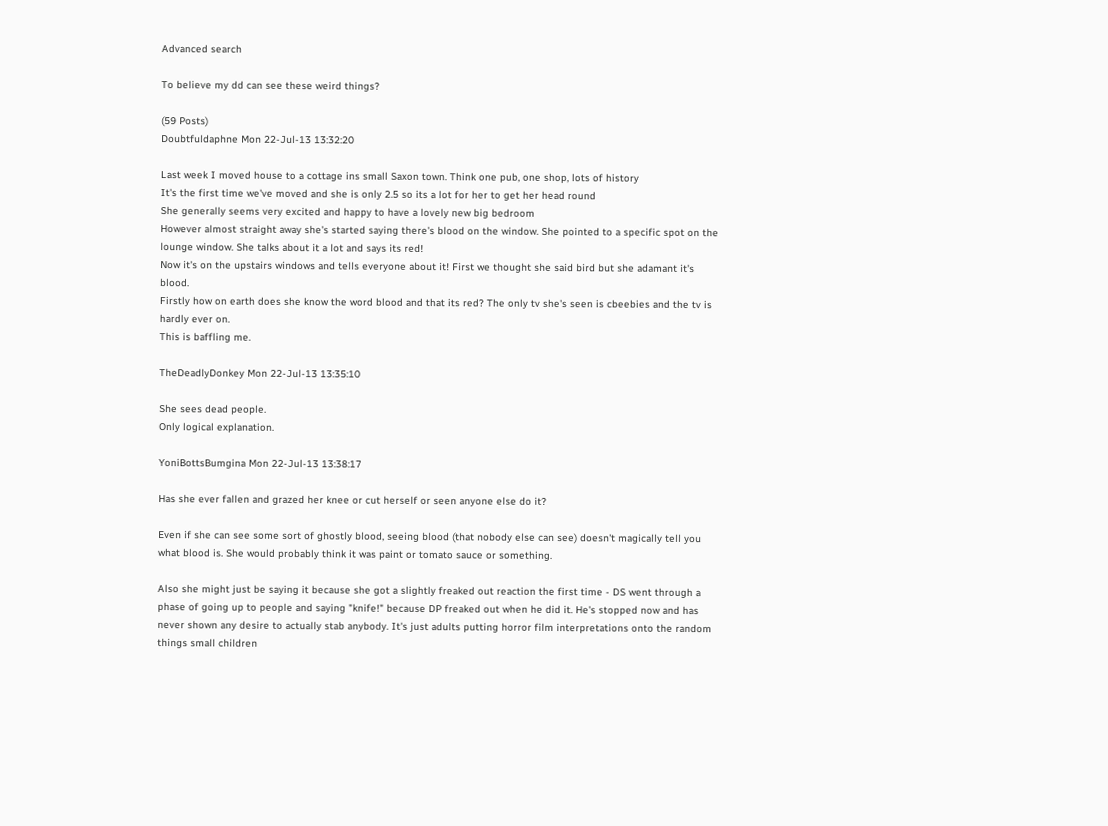Advanced search

To believe my dd can see these weird things?

(59 Posts)
Doubtfuldaphne Mon 22-Jul-13 13:32:20

Last week I moved house to a cottage ins small Saxon town. Think one pub, one shop, lots of history
It's the first time we've moved and she is only 2.5 so its a lot for her to get her head round
She generally seems very excited and happy to have a lovely new big bedroom
However almost straight away she's started saying there's blood on the window. She pointed to a specific spot on the lounge window. She talks about it a lot and says its red!
Now it's on the upstairs windows and tells everyone about it! First we thought she said bird but she adamant it's blood.
Firstly how on earth does she know the word blood and that its red? The only tv she's seen is cbeebies and the tv is hardly ever on.
This is baffling me.

TheDeadlyDonkey Mon 22-Jul-13 13:35:10

She sees dead people.
Only logical explanation.

YoniBottsBumgina Mon 22-Jul-13 13:38:17

Has she ever fallen and grazed her knee or cut herself or seen anyone else do it?

Even if she can see some sort of ghostly blood, seeing blood (that nobody else can see) doesn't magically tell you what blood is. She would probably think it was paint or tomato sauce or something.

Also she might just be saying it because she got a slightly freaked out reaction the first time - DS went through a phase of going up to people and saying "knife!" because DP freaked out when he did it. He's stopped now and has never shown any desire to actually stab anybody. It's just adults putting horror film interpretations onto the random things small children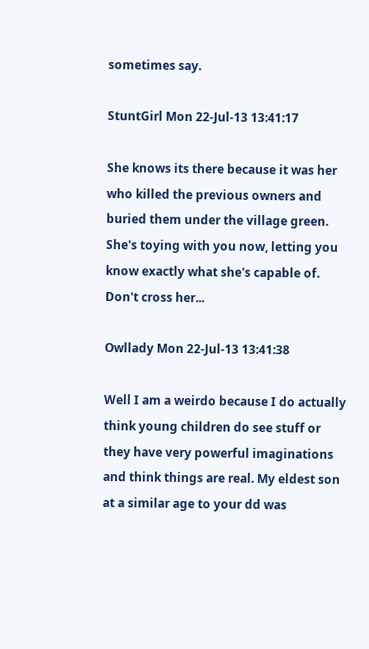sometimes say.

StuntGirl Mon 22-Jul-13 13:41:17

She knows its there because it was her who killed the previous owners and buried them under the village green. She's toying with you now, letting you know exactly what she's capable of. Don't cross her...

Owllady Mon 22-Jul-13 13:41:38

Well I am a weirdo because I do actually think young children do see stuff or they have very powerful imaginations and think things are real. My eldest son at a similar age to your dd was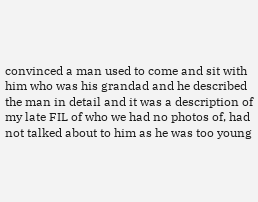convinced a man used to come and sit with him who was his grandad and he described the man in detail and it was a description of my late FIL of who we had no photos of, had not talked about to him as he was too young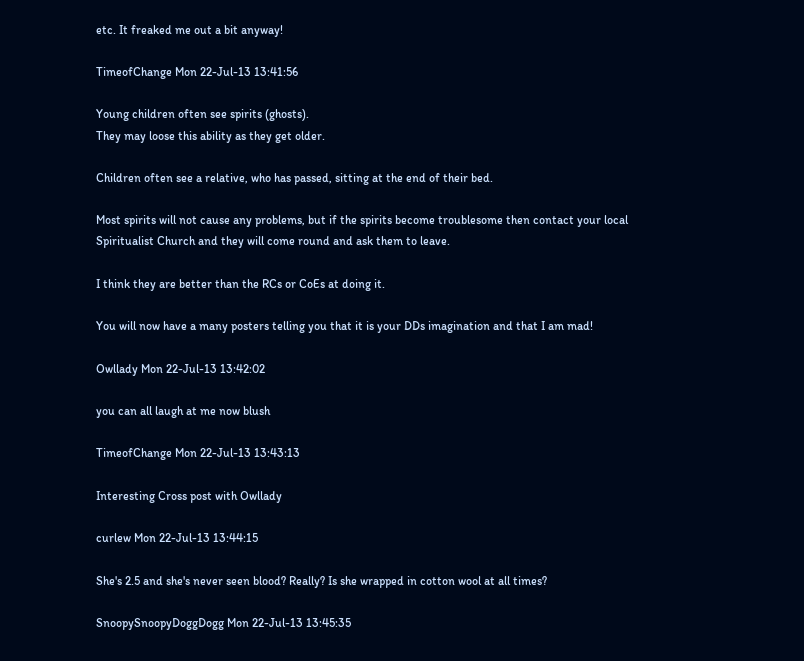etc. It freaked me out a bit anyway!

TimeofChange Mon 22-Jul-13 13:41:56

Young children often see spirits (ghosts).
They may loose this ability as they get older.

Children often see a relative, who has passed, sitting at the end of their bed.

Most spirits will not cause any problems, but if the spirits become troublesome then contact your local Spiritualist Church and they will come round and ask them to leave.

I think they are better than the RCs or CoEs at doing it.

You will now have a many posters telling you that it is your DDs imagination and that I am mad!

Owllady Mon 22-Jul-13 13:42:02

you can all laugh at me now blush

TimeofChange Mon 22-Jul-13 13:43:13

Interesting Cross post with Owllady

curlew Mon 22-Jul-13 13:44:15

She's 2.5 and she's never seen blood? Really? Is she wrapped in cotton wool at all times?

SnoopySnoopyDoggDogg Mon 22-Jul-13 13:45:35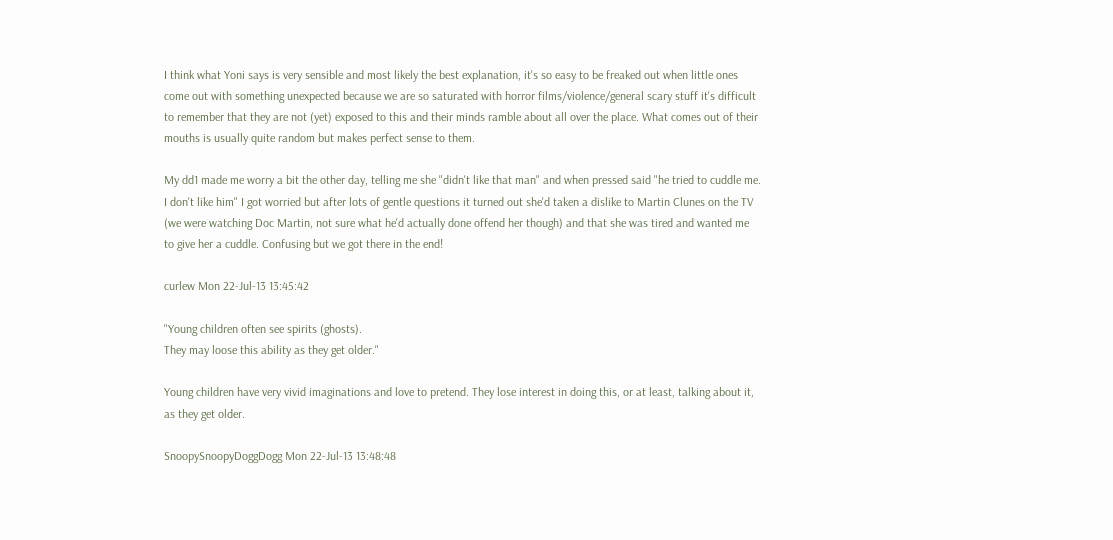I think what Yoni says is very sensible and most likely the best explanation, it's so easy to be freaked out when little ones come out with something unexpected because we are so saturated with horror films/violence/general scary stuff it's difficult to remember that they are not (yet) exposed to this and their minds ramble about all over the place. What comes out of their mouths is usually quite random but makes perfect sense to them.

My dd1 made me worry a bit the other day, telling me she "didn't like that man" and when pressed said "he tried to cuddle me. I don't like him" I got worried but after lots of gentle questions it turned out she'd taken a dislike to Martin Clunes on the TV (we were watching Doc Martin, not sure what he'd actually done offend her though) and that she was tired and wanted me to give her a cuddle. Confusing but we got there in the end!

curlew Mon 22-Jul-13 13:45:42

"Young children often see spirits (ghosts).
They may loose this ability as they get older."

Young children have very vivid imaginations and love to pretend. They lose interest in doing this, or at least, talking about it, as they get older.

SnoopySnoopyDoggDogg Mon 22-Jul-13 13:48:48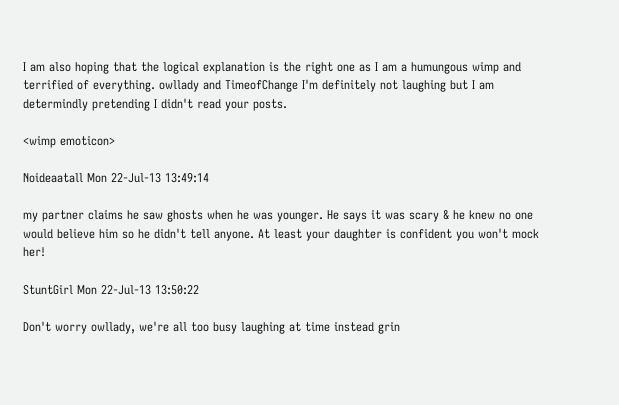I am also hoping that the logical explanation is the right one as I am a humungous wimp and terrified of everything. owllady and TimeofChange I'm definitely not laughing but I am determindly pretending I didn't read your posts.

<wimp emoticon>

Noideaatall Mon 22-Jul-13 13:49:14

my partner claims he saw ghosts when he was younger. He says it was scary & he knew no one would believe him so he didn't tell anyone. At least your daughter is confident you won't mock her!

StuntGirl Mon 22-Jul-13 13:50:22

Don't worry owllady, we're all too busy laughing at time instead grin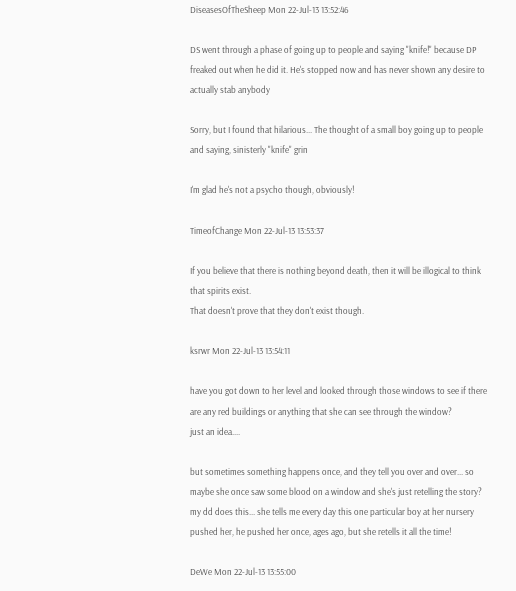DiseasesOfTheSheep Mon 22-Jul-13 13:52:46

DS went through a phase of going up to people and saying "knife!" because DP freaked out when he did it. He's stopped now and has never shown any desire to actually stab anybody

Sorry, but I found that hilarious... The thought of a small boy going up to people and saying, sinisterly "knife" grin

I'm glad he's not a psycho though, obviously!

TimeofChange Mon 22-Jul-13 13:53:37

If you believe that there is nothing beyond death, then it will be illogical to think that spirits exist.
That doesn't prove that they don't exist though.

ksrwr Mon 22-Jul-13 13:54:11

have you got down to her level and looked through those windows to see if there are any red buildings or anything that she can see through the window?
just an idea....

but sometimes something happens once, and they tell you over and over... so maybe she once saw some blood on a window and she's just retelling the story? my dd does this... she tells me every day this one particular boy at her nursery pushed her, he pushed her once, ages ago, but she retells it all the time!

DeWe Mon 22-Jul-13 13:55:00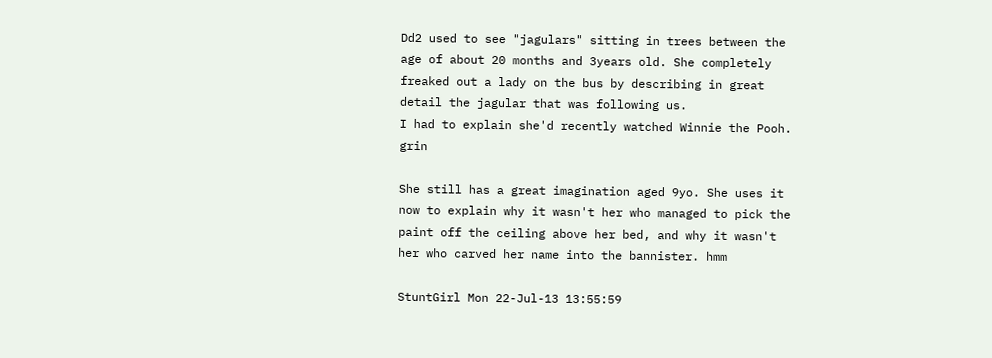Dd2 used to see "jagulars" sitting in trees between the age of about 20 months and 3years old. She completely freaked out a lady on the bus by describing in great detail the jagular that was following us.
I had to explain she'd recently watched Winnie the Pooh. grin

She still has a great imagination aged 9yo. She uses it now to explain why it wasn't her who managed to pick the paint off the ceiling above her bed, and why it wasn't her who carved her name into the bannister. hmm

StuntGirl Mon 22-Jul-13 13:55:59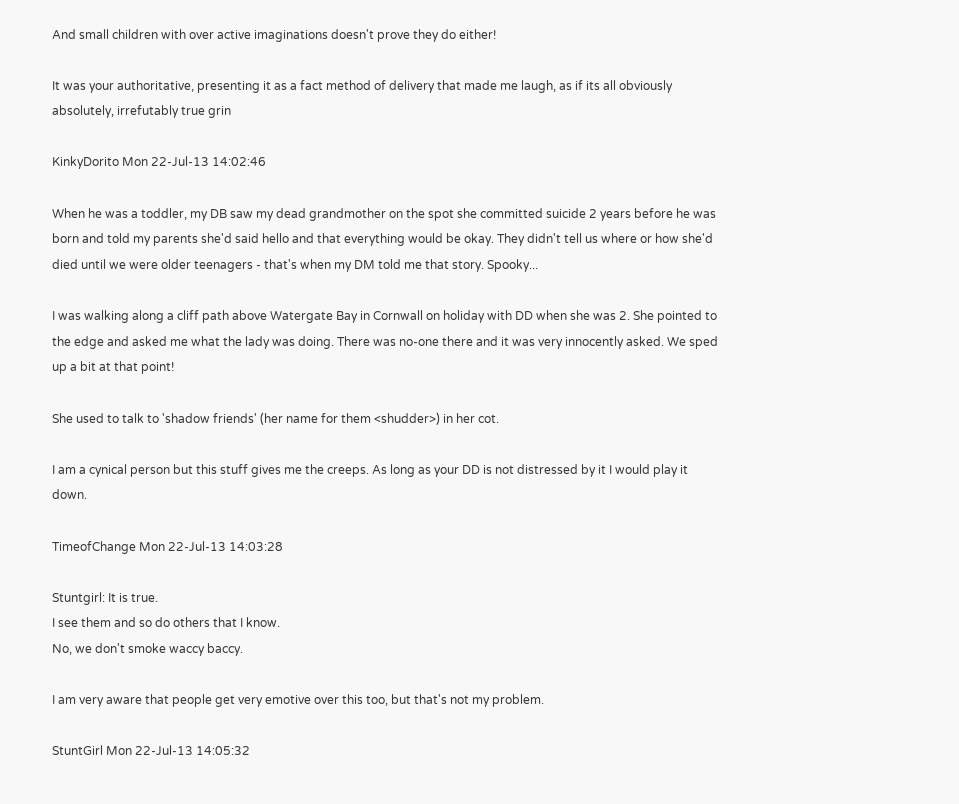And small children with over active imaginations doesn't prove they do either!

It was your authoritative, presenting it as a fact method of delivery that made me laugh, as if its all obviously absolutely, irrefutably true grin

KinkyDorito Mon 22-Jul-13 14:02:46

When he was a toddler, my DB saw my dead grandmother on the spot she committed suicide 2 years before he was born and told my parents she'd said hello and that everything would be okay. They didn't tell us where or how she'd died until we were older teenagers - that's when my DM told me that story. Spooky...

I was walking along a cliff path above Watergate Bay in Cornwall on holiday with DD when she was 2. She pointed to the edge and asked me what the lady was doing. There was no-one there and it was very innocently asked. We sped up a bit at that point!

She used to talk to 'shadow friends' (her name for them <shudder>) in her cot.

I am a cynical person but this stuff gives me the creeps. As long as your DD is not distressed by it I would play it down.

TimeofChange Mon 22-Jul-13 14:03:28

Stuntgirl: It is true.
I see them and so do others that I know.
No, we don't smoke waccy baccy.

I am very aware that people get very emotive over this too, but that's not my problem.

StuntGirl Mon 22-Jul-13 14:05:32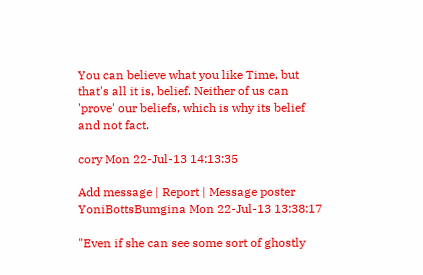You can believe what you like Time, but that's all it is, belief. Neither of us can 'prove' our beliefs, which is why its belief and not fact.

cory Mon 22-Jul-13 14:13:35

Add message | Report | Message poster YoniBottsBumgina Mon 22-Jul-13 13:38:17

"Even if she can see some sort of ghostly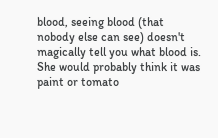blood, seeing blood (that nobody else can see) doesn't magically tell you what blood is. She would probably think it was paint or tomato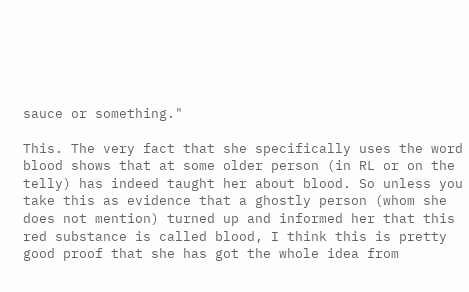sauce or something."

This. The very fact that she specifically uses the word blood shows that at some older person (in RL or on the telly) has indeed taught her about blood. So unless you take this as evidence that a ghostly person (whom she does not mention) turned up and informed her that this red substance is called blood, I think this is pretty good proof that she has got the whole idea from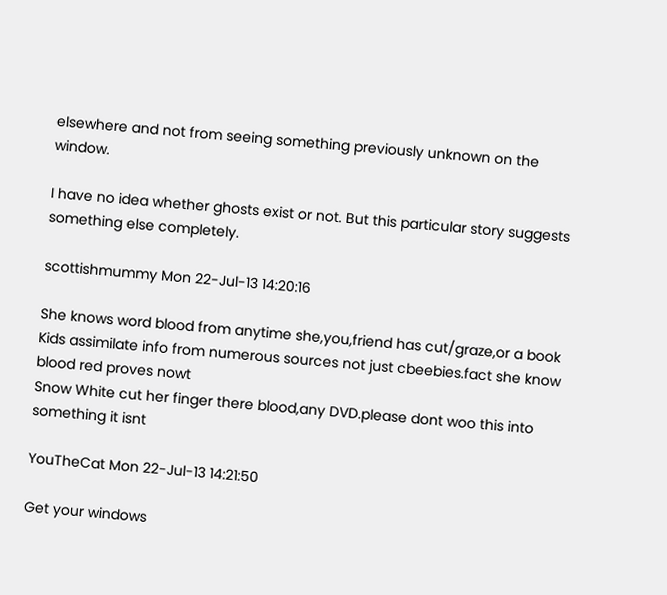elsewhere and not from seeing something previously unknown on the window.

I have no idea whether ghosts exist or not. But this particular story suggests something else completely.

scottishmummy Mon 22-Jul-13 14:20:16

She knows word blood from anytime she,you,friend has cut/graze,or a book
Kids assimilate info from numerous sources not just cbeebies.fact she know blood red proves nowt
Snow White cut her finger there blood,any DVD.please dont woo this into something it isnt

YouTheCat Mon 22-Jul-13 14:21:50

Get your windows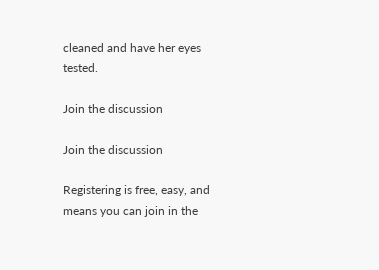cleaned and have her eyes tested.

Join the discussion

Join the discussion

Registering is free, easy, and means you can join in the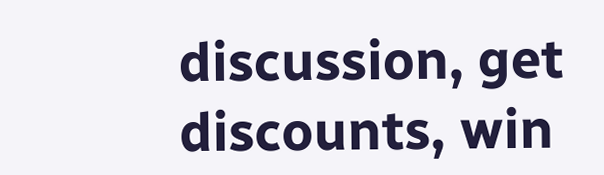discussion, get discounts, win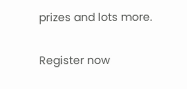prizes and lots more.

Register now